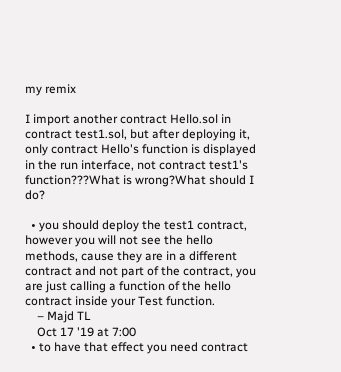my remix

I import another contract Hello.sol in contract test1.sol, but after deploying it, only contract Hello's function is displayed in the run interface, not contract test1's function???What is wrong?What should I do?

  • you should deploy the test1 contract, however you will not see the hello methods, cause they are in a different contract and not part of the contract, you are just calling a function of the hello contract inside your Test function.
    – Majd TL
    Oct 17 '19 at 7:00
  • to have that effect you need contract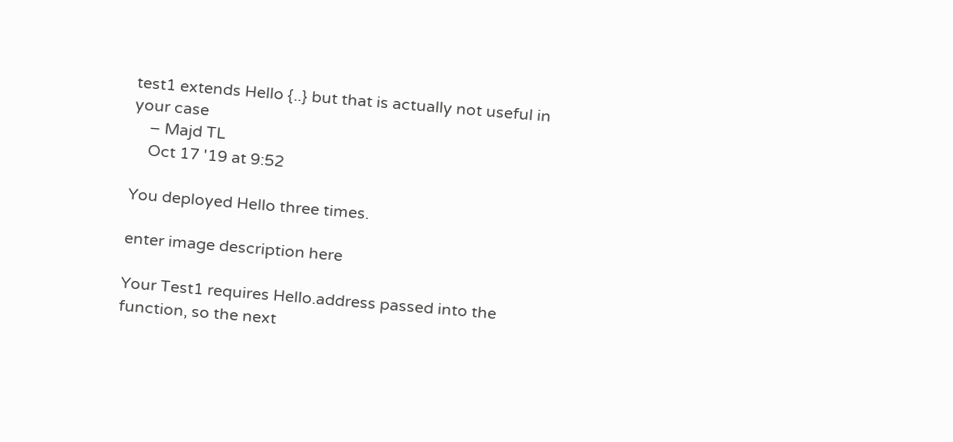test1 extends Hello {..} but that is actually not useful in your case
    – Majd TL
    Oct 17 '19 at 9:52

You deployed Hello three times.

enter image description here

Your Test1 requires Hello.address passed into the function, so the next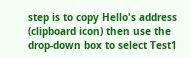step is to copy Hello's address (clipboard icon) then use the drop-down box to select Test1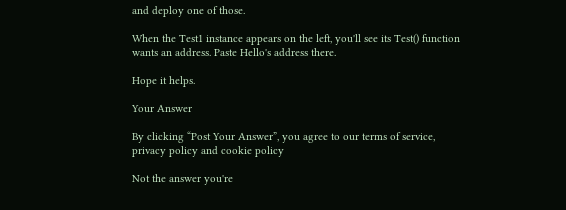and deploy one of those.

When the Test1 instance appears on the left, you'll see its Test() function wants an address. Paste Hello's address there.

Hope it helps.

Your Answer

By clicking “Post Your Answer”, you agree to our terms of service, privacy policy and cookie policy

Not the answer you're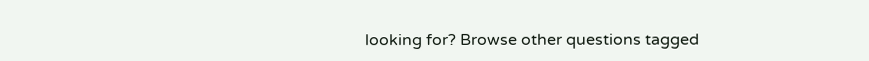looking for? Browse other questions tagged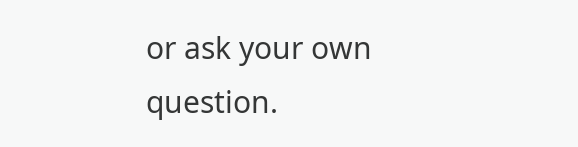or ask your own question.